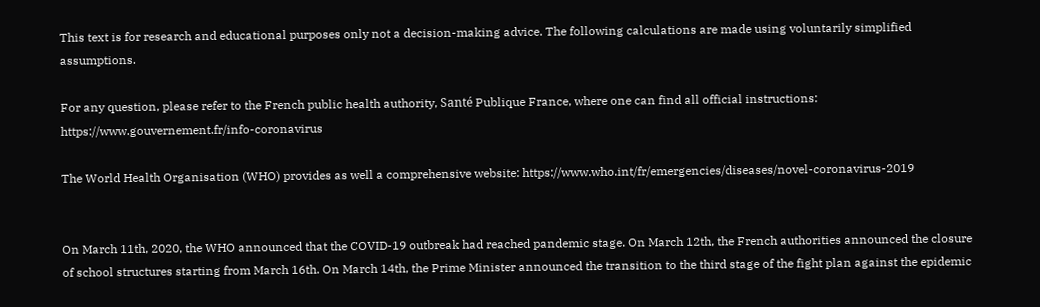This text is for research and educational purposes only not a decision-making advice. The following calculations are made using voluntarily simplified assumptions.

For any question, please refer to the French public health authority, Santé Publique France, where one can find all official instructions: https://www.gouvernement.fr/info-coronavirus

The World Health Organisation (WHO) provides as well a comprehensive website: https://www.who.int/fr/emergencies/diseases/novel-coronavirus-2019


On March 11th, 2020, the WHO announced that the COVID-19 outbreak had reached pandemic stage. On March 12th, the French authorities announced the closure of school structures starting from March 16th. On March 14th, the Prime Minister announced the transition to the third stage of the fight plan against the epidemic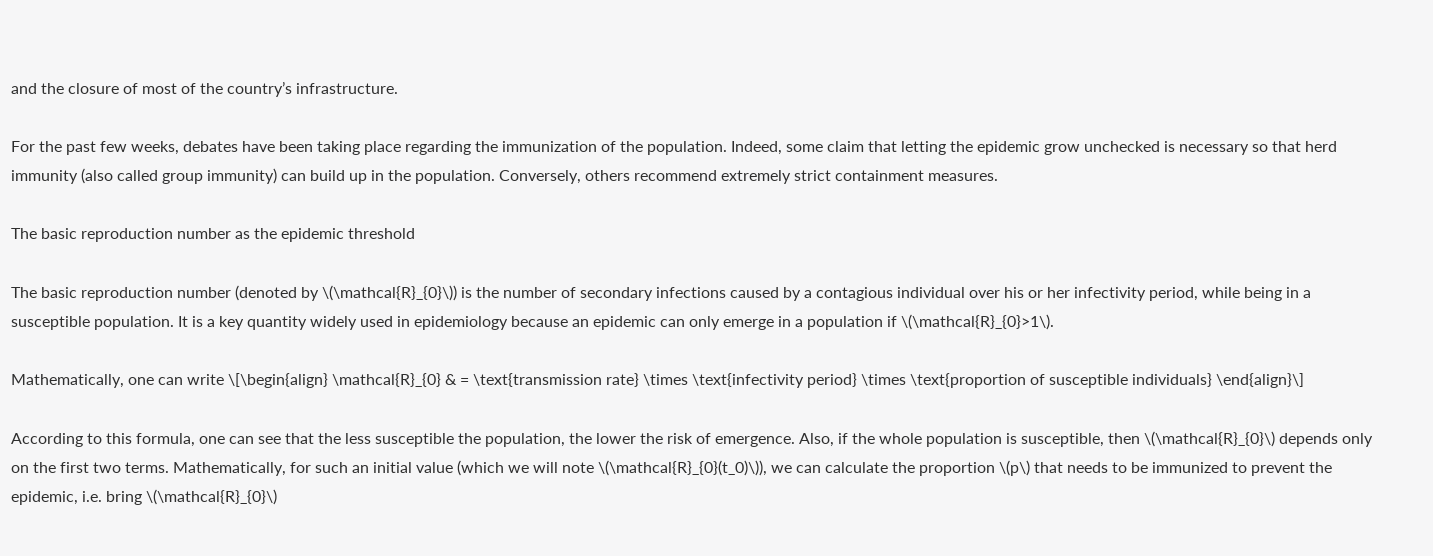and the closure of most of the country’s infrastructure.

For the past few weeks, debates have been taking place regarding the immunization of the population. Indeed, some claim that letting the epidemic grow unchecked is necessary so that herd immunity (also called group immunity) can build up in the population. Conversely, others recommend extremely strict containment measures.

The basic reproduction number as the epidemic threshold

The basic reproduction number (denoted by \(\mathcal{R}_{0}\)) is the number of secondary infections caused by a contagious individual over his or her infectivity period, while being in a susceptible population. It is a key quantity widely used in epidemiology because an epidemic can only emerge in a population if \(\mathcal{R}_{0}>1\).

Mathematically, one can write \[\begin{align} \mathcal{R}_{0} & = \text{transmission rate} \times \text{infectivity period} \times \text{proportion of susceptible individuals} \end{align}\]

According to this formula, one can see that the less susceptible the population, the lower the risk of emergence. Also, if the whole population is susceptible, then \(\mathcal{R}_{0}\) depends only on the first two terms. Mathematically, for such an initial value (which we will note \(\mathcal{R}_{0}(t_0)\)), we can calculate the proportion \(p\) that needs to be immunized to prevent the epidemic, i.e. bring \(\mathcal{R}_{0}\)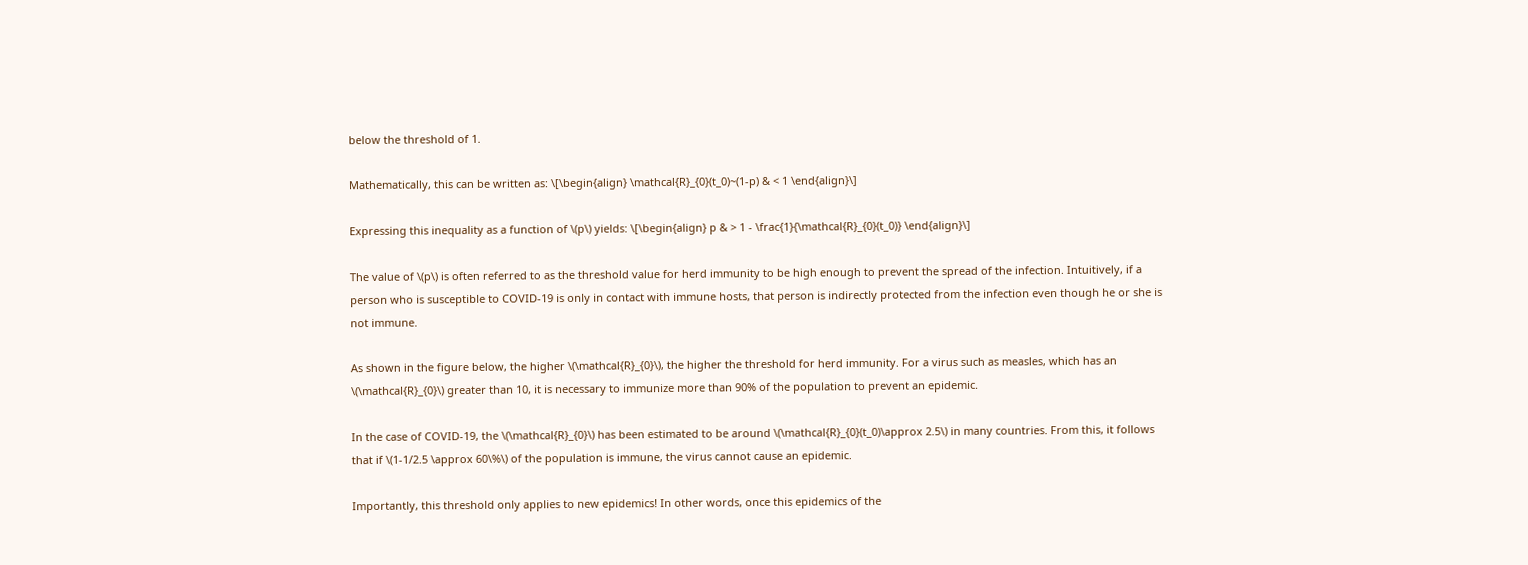below the threshold of 1.

Mathematically, this can be written as: \[\begin{align} \mathcal{R}_{0}(t_0)~(1-p) & < 1 \end{align}\]

Expressing this inequality as a function of \(p\) yields: \[\begin{align} p & > 1 - \frac{1}{\mathcal{R}_{0}(t_0)} \end{align}\]

The value of \(p\) is often referred to as the threshold value for herd immunity to be high enough to prevent the spread of the infection. Intuitively, if a person who is susceptible to COVID-19 is only in contact with immune hosts, that person is indirectly protected from the infection even though he or she is not immune.

As shown in the figure below, the higher \(\mathcal{R}_{0}\), the higher the threshold for herd immunity. For a virus such as measles, which has an \(\mathcal{R}_{0}\) greater than 10, it is necessary to immunize more than 90% of the population to prevent an epidemic.

In the case of COVID-19, the \(\mathcal{R}_{0}\) has been estimated to be around \(\mathcal{R}_{0}(t_0)\approx 2.5\) in many countries. From this, it follows that if \(1-1/2.5 \approx 60\%\) of the population is immune, the virus cannot cause an epidemic.

Importantly, this threshold only applies to new epidemics! In other words, once this epidemics of the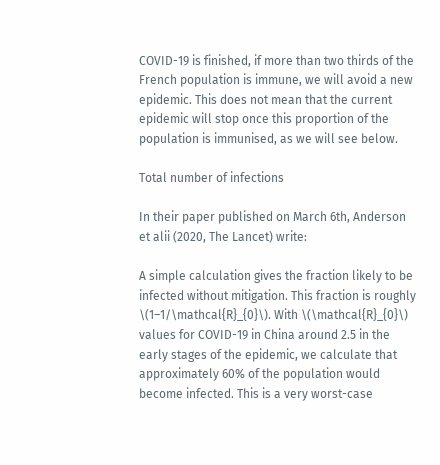COVID-19 is finished, if more than two thirds of the French population is immune, we will avoid a new epidemic. This does not mean that the current epidemic will stop once this proportion of the population is immunised, as we will see below.

Total number of infections

In their paper published on March 6th, Anderson et alii (2020, The Lancet) write:

A simple calculation gives the fraction likely to be infected without mitigation. This fraction is roughly \(1–1/\mathcal{R}_{0}\). With \(\mathcal{R}_{0}\) values for COVID-19 in China around 2.5 in the early stages of the epidemic, we calculate that approximately 60% of the population would become infected. This is a very worst-case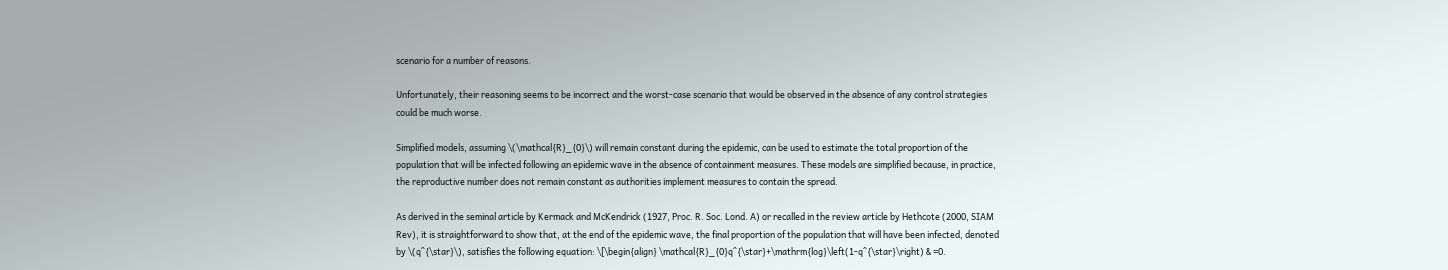scenario for a number of reasons.

Unfortunately, their reasoning seems to be incorrect and the worst-case scenario that would be observed in the absence of any control strategies could be much worse.

Simplified models, assuming \(\mathcal{R}_{0}\) will remain constant during the epidemic, can be used to estimate the total proportion of the population that will be infected following an epidemic wave in the absence of containment measures. These models are simplified because, in practice, the reproductive number does not remain constant as authorities implement measures to contain the spread.

As derived in the seminal article by Kermack and McKendrick (1927, Proc. R. Soc. Lond. A) or recalled in the review article by Hethcote (2000, SIAM Rev), it is straightforward to show that, at the end of the epidemic wave, the final proportion of the population that will have been infected, denoted by \(q^{\star}\), satisfies the following equation: \[\begin{align} \mathcal{R}_{0}q^{\star}+\mathrm{log}\left(1-q^{\star}\right) & =0.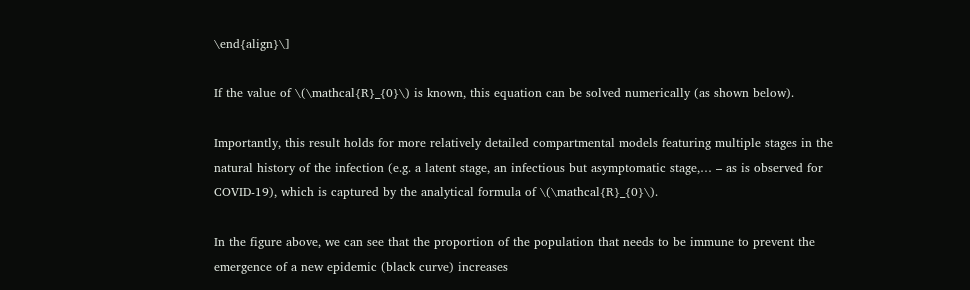\end{align}\]

If the value of \(\mathcal{R}_{0}\) is known, this equation can be solved numerically (as shown below).

Importantly, this result holds for more relatively detailed compartmental models featuring multiple stages in the natural history of the infection (e.g. a latent stage, an infectious but asymptomatic stage,… – as is observed for COVID-19), which is captured by the analytical formula of \(\mathcal{R}_{0}\).

In the figure above, we can see that the proportion of the population that needs to be immune to prevent the emergence of a new epidemic (black curve) increases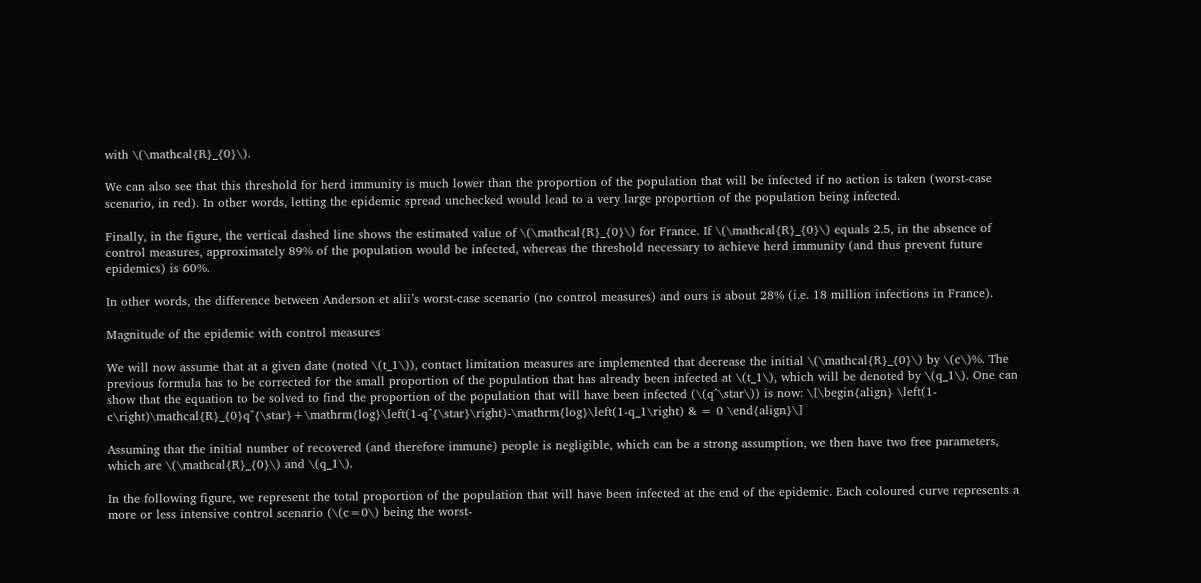with \(\mathcal{R}_{0}\).

We can also see that this threshold for herd immunity is much lower than the proportion of the population that will be infected if no action is taken (worst-case scenario, in red). In other words, letting the epidemic spread unchecked would lead to a very large proportion of the population being infected.

Finally, in the figure, the vertical dashed line shows the estimated value of \(\mathcal{R}_{0}\) for France. If \(\mathcal{R}_{0}\) equals 2.5, in the absence of control measures, approximately 89% of the population would be infected, whereas the threshold necessary to achieve herd immunity (and thus prevent future epidemics) is 60%.

In other words, the difference between Anderson et alii’s worst-case scenario (no control measures) and ours is about 28% (i.e. 18 million infections in France).

Magnitude of the epidemic with control measures

We will now assume that at a given date (noted \(t_1\)), contact limitation measures are implemented that decrease the initial \(\mathcal{R}_{0}\) by \(c\)%. The previous formula has to be corrected for the small proportion of the population that has already been infected at \(t_1\), which will be denoted by \(q_1\). One can show that the equation to be solved to find the proportion of the population that will have been infected (\(q^\star\)) is now: \[\begin{align} \left(1-c\right)\mathcal{R}_{0}q^{\star}+\mathrm{log}\left(1-q^{\star}\right)-\mathrm{log}\left(1-q_1\right) & = 0 \end{align}\]

Assuming that the initial number of recovered (and therefore immune) people is negligible, which can be a strong assumption, we then have two free parameters, which are \(\mathcal{R}_{0}\) and \(q_1\).

In the following figure, we represent the total proportion of the population that will have been infected at the end of the epidemic. Each coloured curve represents a more or less intensive control scenario (\(c=0\) being the worst-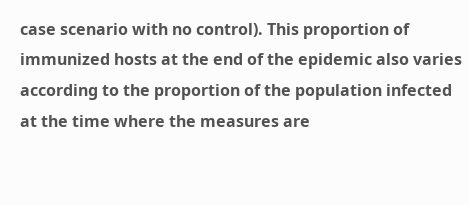case scenario with no control). This proportion of immunized hosts at the end of the epidemic also varies according to the proportion of the population infected at the time where the measures are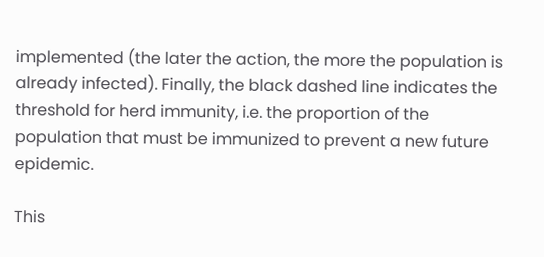implemented (the later the action, the more the population is already infected). Finally, the black dashed line indicates the threshold for herd immunity, i.e. the proportion of the population that must be immunized to prevent a new future epidemic.

This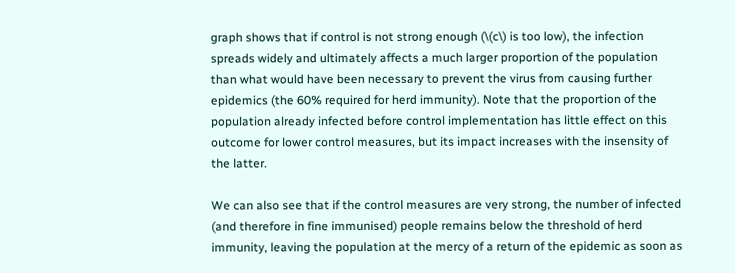graph shows that if control is not strong enough (\(c\) is too low), the infection spreads widely and ultimately affects a much larger proportion of the population than what would have been necessary to prevent the virus from causing further epidemics (the 60% required for herd immunity). Note that the proportion of the population already infected before control implementation has little effect on this outcome for lower control measures, but its impact increases with the insensity of the latter.

We can also see that if the control measures are very strong, the number of infected (and therefore in fine immunised) people remains below the threshold of herd immunity, leaving the population at the mercy of a return of the epidemic as soon as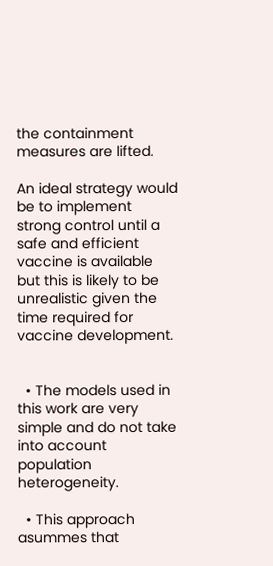the containment measures are lifted.

An ideal strategy would be to implement strong control until a safe and efficient vaccine is available but this is likely to be unrealistic given the time required for vaccine development.


  • The models used in this work are very simple and do not take into account population heterogeneity.

  • This approach asummes that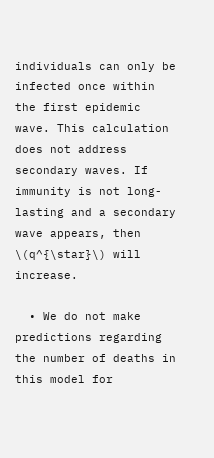individuals can only be infected once within the first epidemic wave. This calculation does not address secondary waves. If immunity is not long-lasting and a secondary wave appears, then \(q^{\star}\) will increase.

  • We do not make predictions regarding the number of deaths in this model for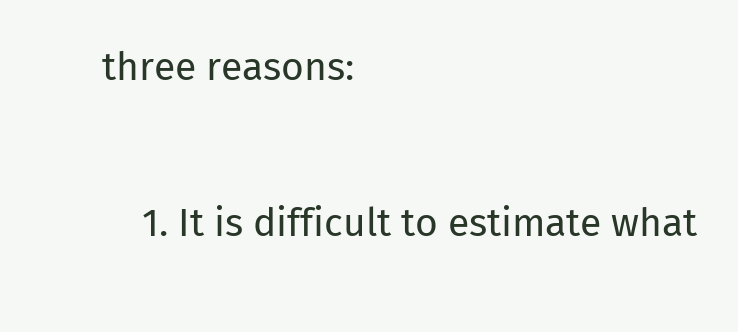three reasons:

    1. It is difficult to estimate what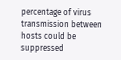percentage of virus transmission between hosts could be suppressed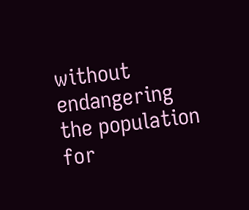without endangering the population for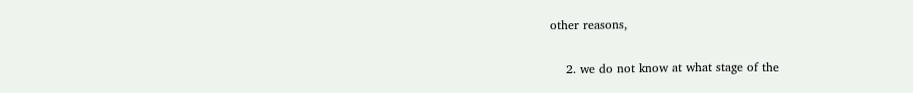other reasons,

    2. we do not know at what stage of the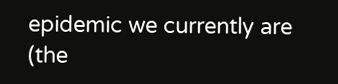epidemic we currently are (the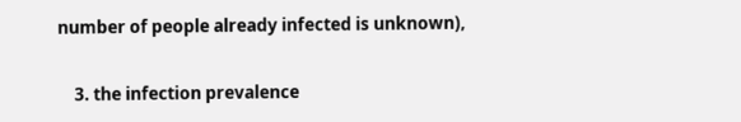number of people already infected is unknown),

    3. the infection prevalence